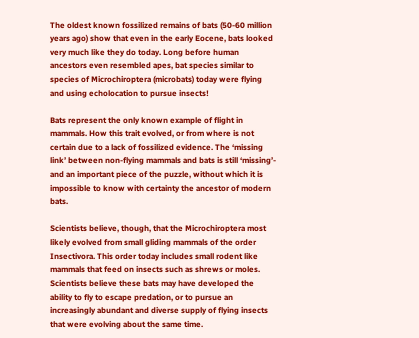The oldest known fossilized remains of bats (50-60 million years ago) show that even in the early Eocene, bats looked very much like they do today. Long before human ancestors even resembled apes, bat species similar to species of Microchiroptera (microbats) today were flying and using echolocation to pursue insects!

Bats represent the only known example of flight in mammals. How this trait evolved, or from where is not certain due to a lack of fossilized evidence. The ‘missing link’ between non-flying mammals and bats is still ‘missing’- and an important piece of the puzzle, without which it is impossible to know with certainty the ancestor of modern bats.

Scientists believe, though, that the Microchiroptera most likely evolved from small gliding mammals of the order Insectivora. This order today includes small rodent like mammals that feed on insects such as shrews or moles. Scientists believe these bats may have developed the ability to fly to escape predation, or to pursue an increasingly abundant and diverse supply of flying insects that were evolving about the same time.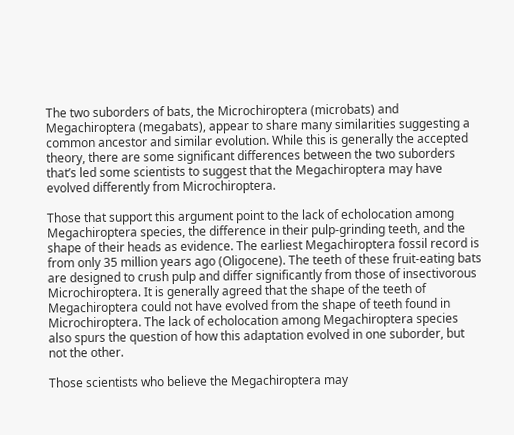The two suborders of bats, the Microchiroptera (microbats) and Megachiroptera (megabats), appear to share many similarities suggesting a common ancestor and similar evolution. While this is generally the accepted theory, there are some significant differences between the two suborders that’s led some scientists to suggest that the Megachiroptera may have evolved differently from Microchiroptera.

Those that support this argument point to the lack of echolocation among Megachiroptera species, the difference in their pulp-grinding teeth, and the shape of their heads as evidence. The earliest Megachiroptera fossil record is from only 35 million years ago (Oligocene). The teeth of these fruit-eating bats are designed to crush pulp and differ significantly from those of insectivorous Microchiroptera. It is generally agreed that the shape of the teeth of Megachiroptera could not have evolved from the shape of teeth found in Microchiroptera. The lack of echolocation among Megachiroptera species also spurs the question of how this adaptation evolved in one suborder, but not the other.

Those scientists who believe the Megachiroptera may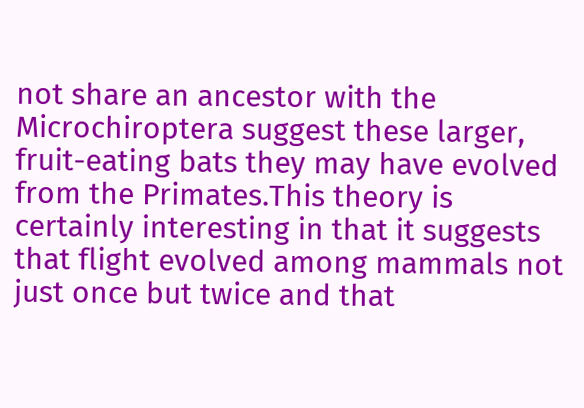not share an ancestor with the Microchiroptera suggest these larger, fruit-eating bats they may have evolved from the Primates.This theory is certainly interesting in that it suggests that flight evolved among mammals not just once but twice and that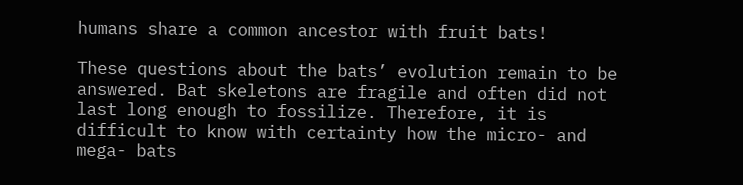humans share a common ancestor with fruit bats!

These questions about the bats’ evolution remain to be answered. Bat skeletons are fragile and often did not last long enough to fossilize. Therefore, it is difficult to know with certainty how the micro- and mega- bats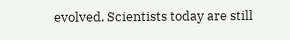evolved. Scientists today are still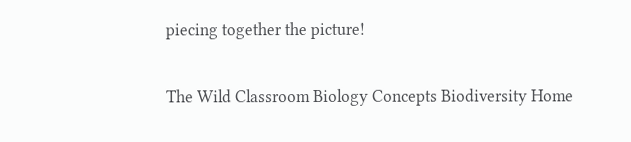piecing together the picture!


The Wild Classroom Biology Concepts Biodiversity Home